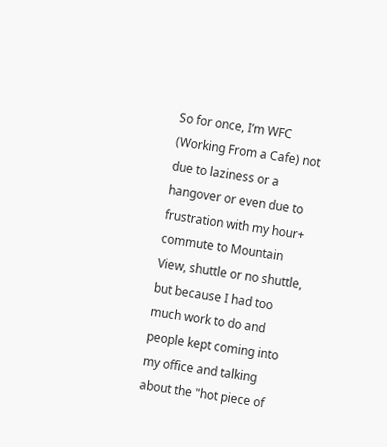So for once, I’m WFC (Working From a Cafe) not due to laziness or a hangover or even due to frustration with my hour+ commute to Mountain View, shuttle or no shuttle, but because I had too much work to do and people kept coming into my office and talking about the "hot piece of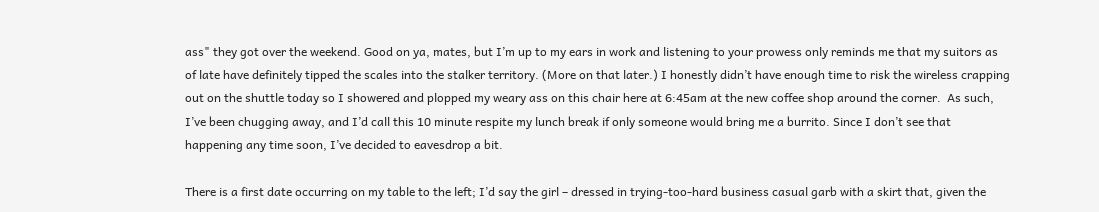ass" they got over the weekend. Good on ya, mates, but I’m up to my ears in work and listening to your prowess only reminds me that my suitors as of late have definitely tipped the scales into the stalker territory. (More on that later.) I honestly didn’t have enough time to risk the wireless crapping out on the shuttle today so I showered and plopped my weary ass on this chair here at 6:45am at the new coffee shop around the corner.  As such, I’ve been chugging away, and I’d call this 10 minute respite my lunch break if only someone would bring me a burrito. Since I don’t see that happening any time soon, I’ve decided to eavesdrop a bit.

There is a first date occurring on my table to the left; I’d say the girl – dressed in trying-too-hard business casual garb with a skirt that, given the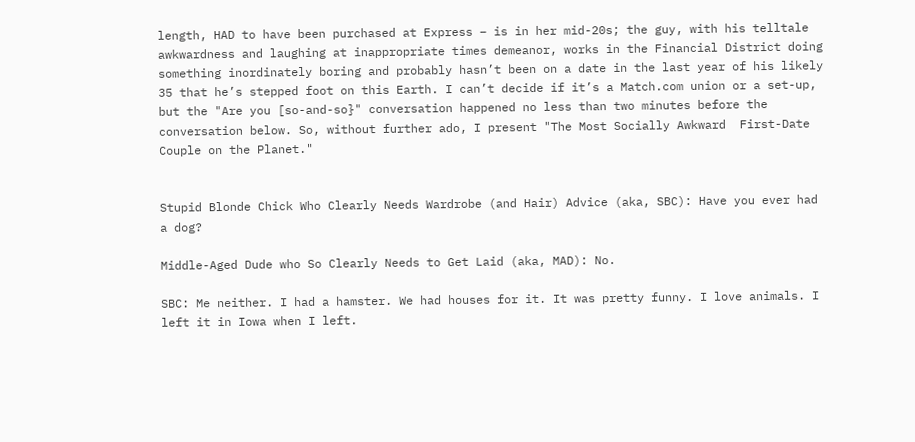length, HAD to have been purchased at Express – is in her mid-20s; the guy, with his telltale awkwardness and laughing at inappropriate times demeanor, works in the Financial District doing something inordinately boring and probably hasn’t been on a date in the last year of his likely 35 that he’s stepped foot on this Earth. I can’t decide if it’s a Match.com union or a set-up, but the "Are you [so-and-so}" conversation happened no less than two minutes before the conversation below. So, without further ado, I present "The Most Socially Awkward  First-Date Couple on the Planet."


Stupid Blonde Chick Who Clearly Needs Wardrobe (and Hair) Advice (aka, SBC): Have you ever had a dog?

Middle-Aged Dude who So Clearly Needs to Get Laid (aka, MAD): No.

SBC: Me neither. I had a hamster. We had houses for it. It was pretty funny. I love animals. I left it in Iowa when I left.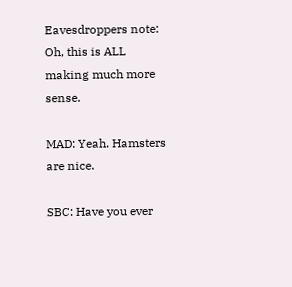Eavesdroppers note: Oh, this is ALL making much more sense.

MAD: Yeah. Hamsters are nice.

SBC: Have you ever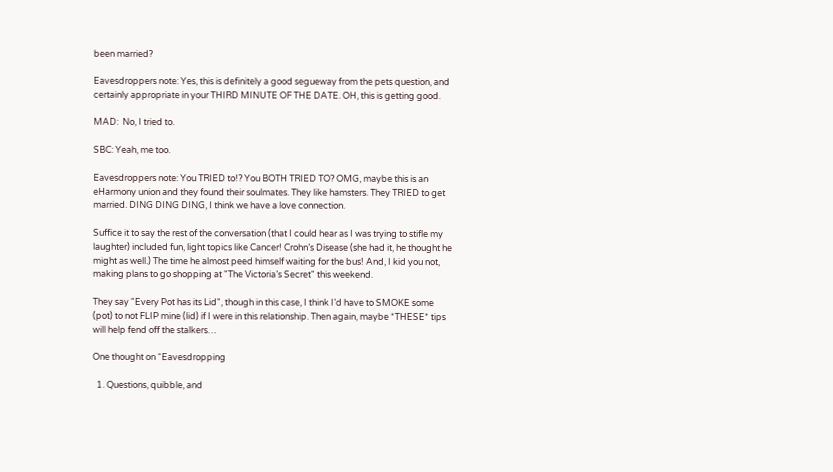been married?

Eavesdroppers note: Yes, this is definitely a good segueway from the pets question, and certainly appropriate in your THIRD MINUTE OF THE DATE. OH, this is getting good.

MAD:  No, I tried to.

SBC: Yeah, me too.

Eavesdroppers note: You TRIED to!? You BOTH TRIED TO? OMG, maybe this is an eHarmony union and they found their soulmates. They like hamsters. They TRIED to get married. DING DING DING, I think we have a love connection.

Suffice it to say the rest of the conversation (that I could hear as I was trying to stifle my laughter) included fun, light topics like Cancer! Crohn’s Disease (she had it, he thought he might as well.) The time he almost peed himself waiting for the bus! And, I kid you not, making plans to go shopping at "The Victoria’s Secret" this weekend.

They say "Every Pot has its Lid", though in this case, I think I’d have to SMOKE some (pot) to not FLIP mine (lid) if I were in this relationship. Then again, maybe *THESE* tips will help fend off the stalkers…

One thought on “Eavesdropping

  1. Questions, quibble, and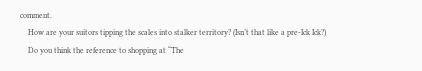comment.
    How are your suitors tipping the scales into stalker territory? (Isn’t that like a pre-Ick Ick?)
    Do you think the reference to shopping at “The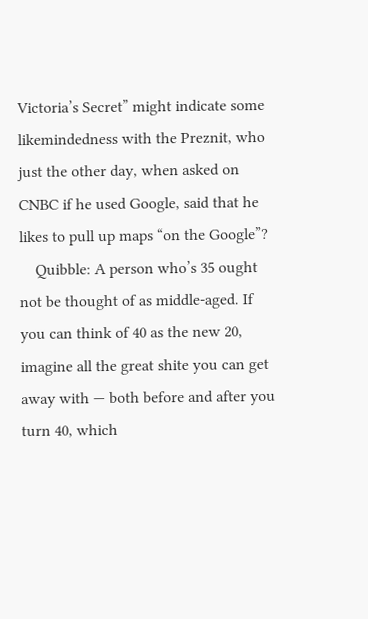Victoria’s Secret” might indicate some likemindedness with the Preznit, who just the other day, when asked on CNBC if he used Google, said that he likes to pull up maps “on the Google”?
    Quibble: A person who’s 35 ought not be thought of as middle-aged. If you can think of 40 as the new 20, imagine all the great shite you can get away with — both before and after you turn 40, which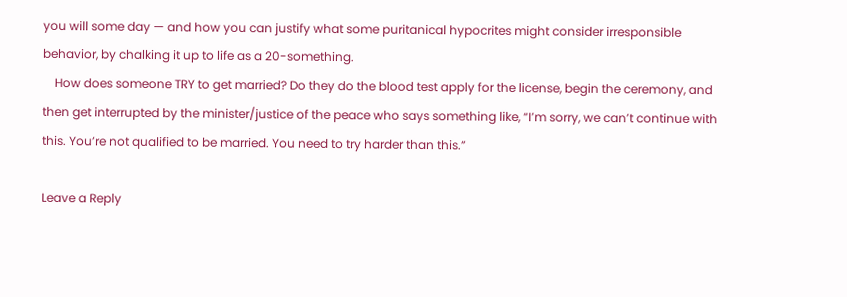you will some day — and how you can justify what some puritanical hypocrites might consider irresponsible behavior, by chalking it up to life as a 20-something.
    How does someone TRY to get married? Do they do the blood test apply for the license, begin the ceremony, and then get interrupted by the minister/justice of the peace who says something like, “I’m sorry, we can’t continue with this. You’re not qualified to be married. You need to try harder than this.”

Leave a Reply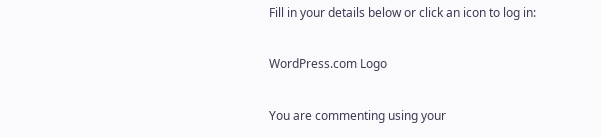Fill in your details below or click an icon to log in:

WordPress.com Logo

You are commenting using your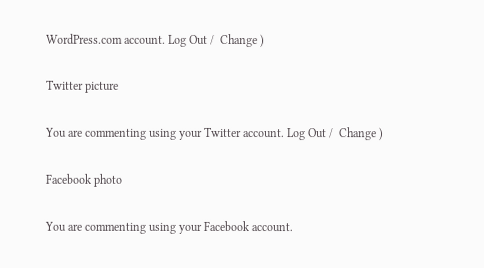WordPress.com account. Log Out /  Change )

Twitter picture

You are commenting using your Twitter account. Log Out /  Change )

Facebook photo

You are commenting using your Facebook account.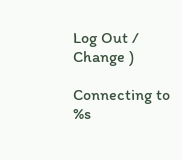Log Out /  Change )

Connecting to %s